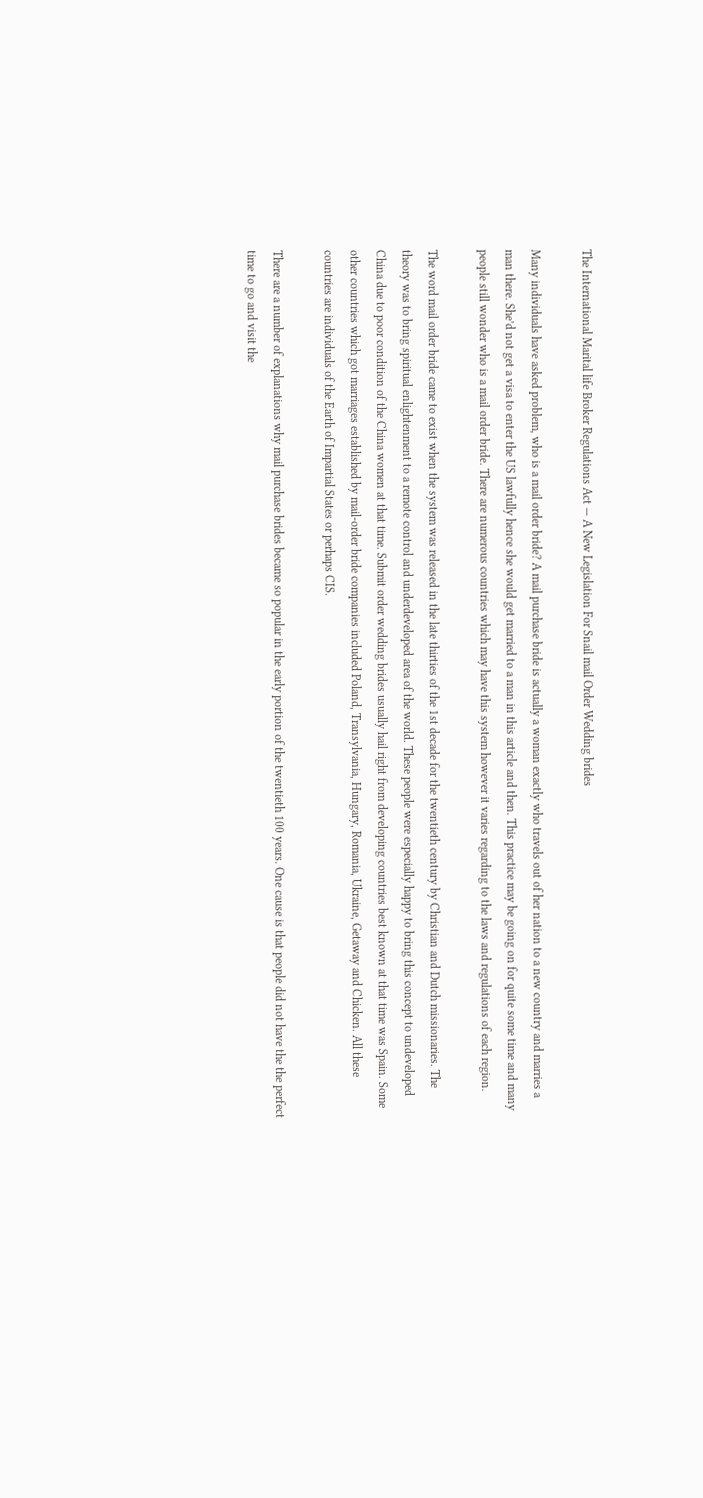The International Marital life Broker Regulations Act — A New Legislation For Snail mail Order Wedding brides

Many individuals have asked problem, who is a mail order bride? A mail purchase bride is actually a woman exactly who travels out of her nation to a new country and marries a man there. She’d not get a visa to enter the US lawfully hence she would get married to a man in this article and then. This practice may be going on for quite some time and many people still wonder who is a mail order bride. There are numerous countries which may have this system however it varies regarding to the laws and regulations of each region.

The word mail order bride came to exist when the system was released in the late thirties of the 1st decade for the twentieth century by Christian and Dutch missionaries. The theory was to bring spiritual enlightenment to a remote control and underdeveloped area of the world. These people were especially happy to bring this concept to undeveloped China due to poor condition of the China women at that time. Submit order wedding brides usually hail right from developing countries best known at that time was Spain. Some other countries which got marriages established by mail-order bride companies included Poland, Transylvania, Hungary, Romania, Ukraine, Getaway and Chicken. All these countries are individuals of the Earth of Impartial States or perhaps CIS.

There are a number of explanations why mail purchase brides became so popular in the early portion of the twentieth 100 years. One cause is that people did not have the the perfect time to go and visit the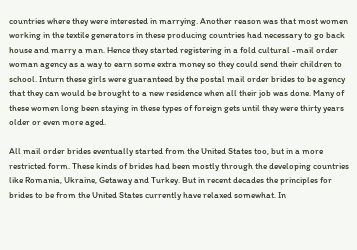countries where they were interested in marrying. Another reason was that most women working in the textile generators in these producing countries had necessary to go back house and marry a man. Hence they started registering in a fold cultural -mail order woman agency as a way to earn some extra money so they could send their children to school. Inturn these girls were guaranteed by the postal mail order brides to be agency that they can would be brought to a new residence when all their job was done. Many of these women long been staying in these types of foreign gets until they were thirty years older or even more aged.

All mail order brides eventually started from the United States too, but in a more restricted form. These kinds of brides had been mostly through the developing countries like Romania, Ukraine, Getaway and Turkey. But in recent decades the principles for brides to be from the United States currently have relaxed somewhat. In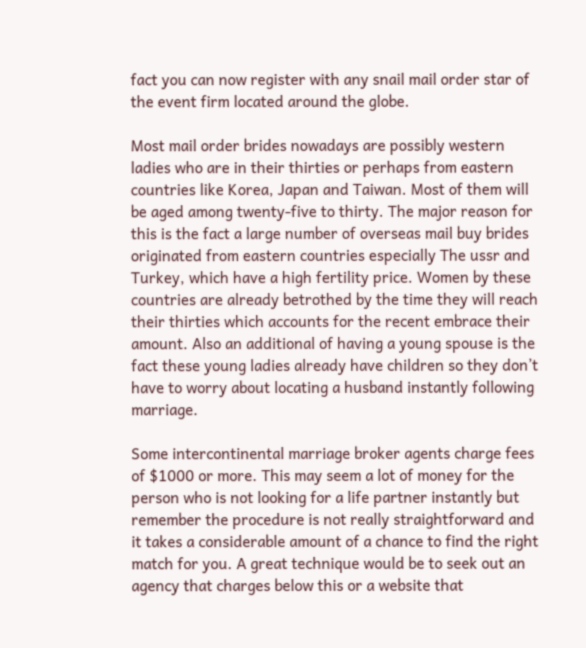fact you can now register with any snail mail order star of the event firm located around the globe.

Most mail order brides nowadays are possibly western ladies who are in their thirties or perhaps from eastern countries like Korea, Japan and Taiwan. Most of them will be aged among twenty-five to thirty. The major reason for this is the fact a large number of overseas mail buy brides originated from eastern countries especially The ussr and Turkey, which have a high fertility price. Women by these countries are already betrothed by the time they will reach their thirties which accounts for the recent embrace their amount. Also an additional of having a young spouse is the fact these young ladies already have children so they don’t have to worry about locating a husband instantly following marriage.

Some intercontinental marriage broker agents charge fees of $1000 or more. This may seem a lot of money for the person who is not looking for a life partner instantly but remember the procedure is not really straightforward and it takes a considerable amount of a chance to find the right match for you. A great technique would be to seek out an agency that charges below this or a website that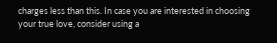charges less than this. In case you are interested in choosing your true love, consider using a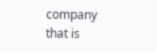company that is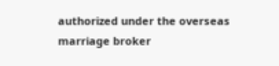authorized under the overseas marriage broker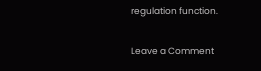regulation function.

Leave a Comment